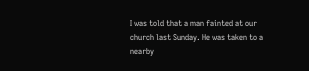I was told that a man fainted at our church last Sunday. He was taken to a nearby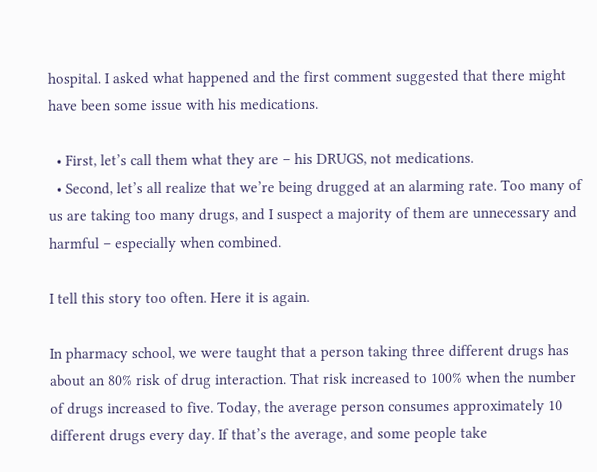hospital. I asked what happened and the first comment suggested that there might have been some issue with his medications.

  • First, let’s call them what they are – his DRUGS, not medications.
  • Second, let’s all realize that we’re being drugged at an alarming rate. Too many of us are taking too many drugs, and I suspect a majority of them are unnecessary and harmful – especially when combined.

I tell this story too often. Here it is again.

In pharmacy school, we were taught that a person taking three different drugs has about an 80% risk of drug interaction. That risk increased to 100% when the number of drugs increased to five. Today, the average person consumes approximately 10 different drugs every day. If that’s the average, and some people take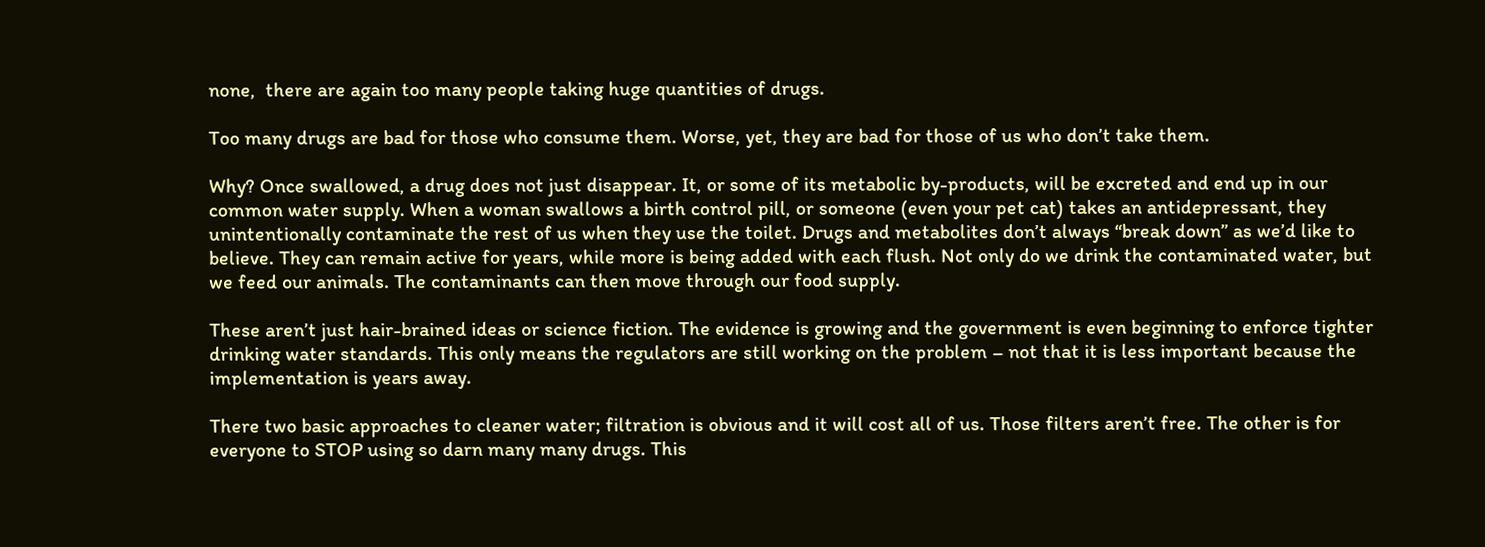none,  there are again too many people taking huge quantities of drugs.

Too many drugs are bad for those who consume them. Worse, yet, they are bad for those of us who don’t take them.

Why? Once swallowed, a drug does not just disappear. It, or some of its metabolic by-products, will be excreted and end up in our common water supply. When a woman swallows a birth control pill, or someone (even your pet cat) takes an antidepressant, they unintentionally contaminate the rest of us when they use the toilet. Drugs and metabolites don’t always “break down” as we’d like to believe. They can remain active for years, while more is being added with each flush. Not only do we drink the contaminated water, but we feed our animals. The contaminants can then move through our food supply.

These aren’t just hair-brained ideas or science fiction. The evidence is growing and the government is even beginning to enforce tighter drinking water standards. This only means the regulators are still working on the problem – not that it is less important because the implementation is years away.

There two basic approaches to cleaner water; filtration is obvious and it will cost all of us. Those filters aren’t free. The other is for everyone to STOP using so darn many many drugs. This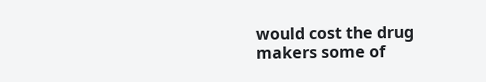would cost the drug makers some of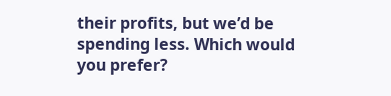their profits, but we’d be spending less. Which would you prefer?